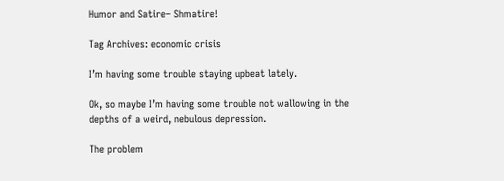Humor and Satire– Shmatire!

Tag Archives: economic crisis

I’m having some trouble staying upbeat lately.

Ok, so maybe I’m having some trouble not wallowing in the depths of a weird, nebulous depression.

The problem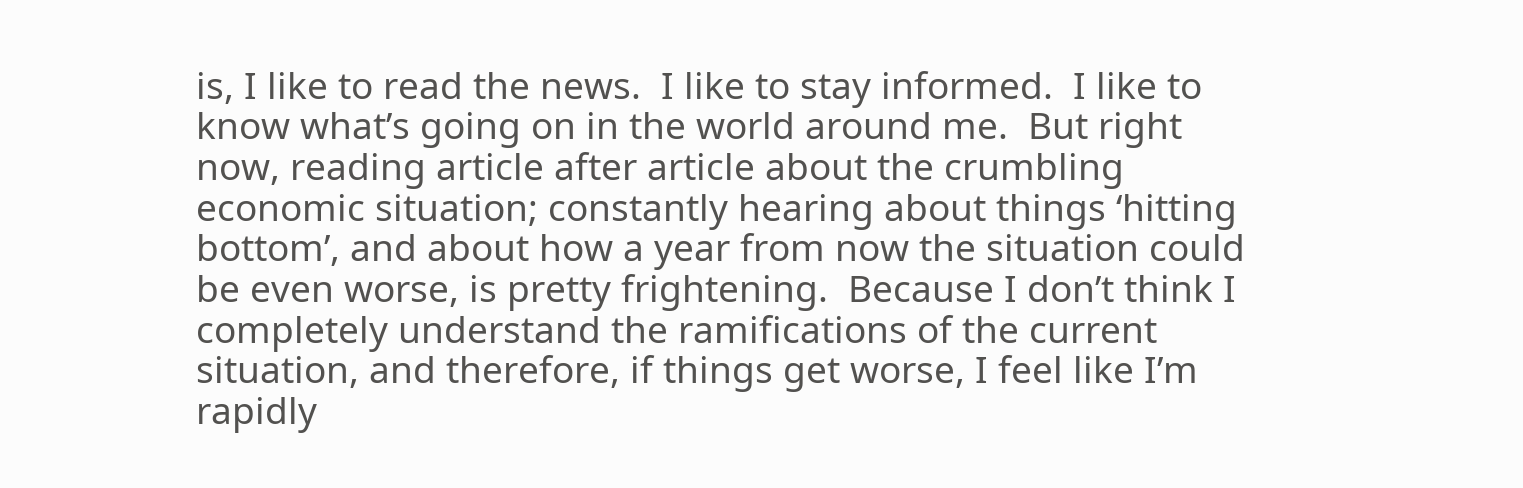is, I like to read the news.  I like to stay informed.  I like to know what’s going on in the world around me.  But right now, reading article after article about the crumbling economic situation; constantly hearing about things ‘hitting bottom’, and about how a year from now the situation could be even worse, is pretty frightening.  Because I don’t think I completely understand the ramifications of the current situation, and therefore, if things get worse, I feel like I’m rapidly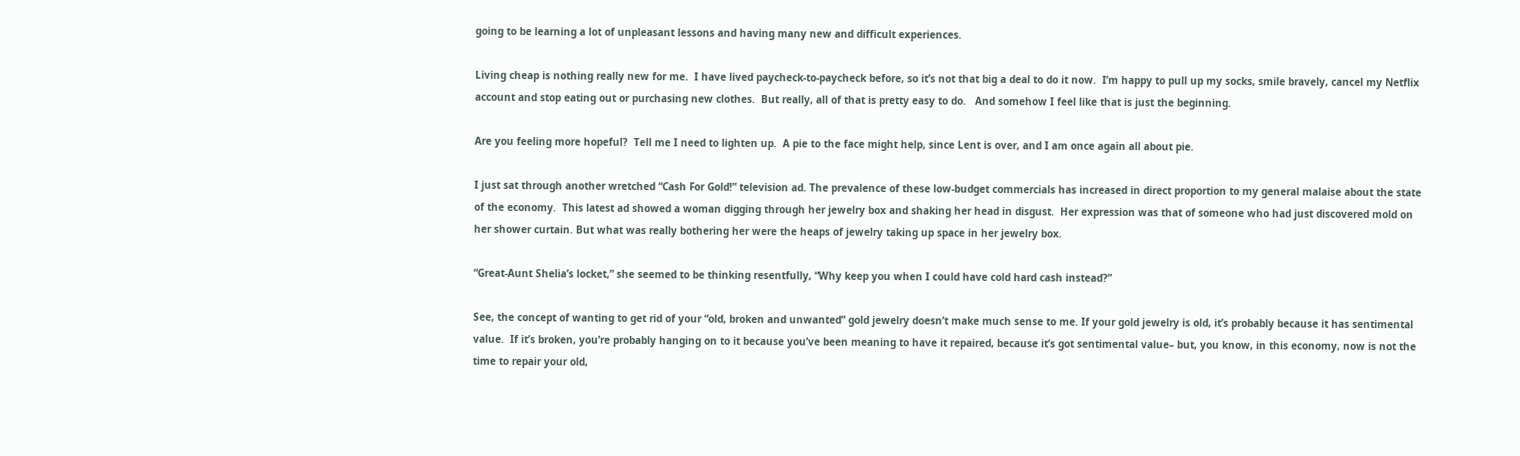going to be learning a lot of unpleasant lessons and having many new and difficult experiences.

Living cheap is nothing really new for me.  I have lived paycheck-to-paycheck before, so it’s not that big a deal to do it now.  I’m happy to pull up my socks, smile bravely, cancel my Netflix account and stop eating out or purchasing new clothes.  But really, all of that is pretty easy to do.   And somehow I feel like that is just the beginning.

Are you feeling more hopeful?  Tell me I need to lighten up.  A pie to the face might help, since Lent is over, and I am once again all about pie.

I just sat through another wretched “Cash For Gold!” television ad. The prevalence of these low-budget commercials has increased in direct proportion to my general malaise about the state of the economy.  This latest ad showed a woman digging through her jewelry box and shaking her head in disgust.  Her expression was that of someone who had just discovered mold on her shower curtain. But what was really bothering her were the heaps of jewelry taking up space in her jewelry box.

“Great-Aunt Shelia’s locket,” she seemed to be thinking resentfully, “Why keep you when I could have cold hard cash instead?”

See, the concept of wanting to get rid of your “old, broken and unwanted” gold jewelry doesn’t make much sense to me. If your gold jewelry is old, it’s probably because it has sentimental value.  If it’s broken, you’re probably hanging on to it because you’ve been meaning to have it repaired, because it’s got sentimental value– but, you know, in this economy, now is not the time to repair your old,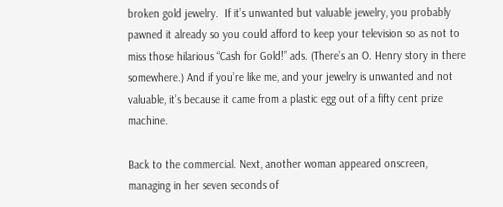broken gold jewelry.  If it’s unwanted but valuable jewelry, you probably pawned it already so you could afford to keep your television so as not to miss those hilarious “Cash for Gold!” ads. (There’s an O. Henry story in there somewhere.) And if you’re like me, and your jewelry is unwanted and not valuable, it’s because it came from a plastic egg out of a fifty cent prize machine.

Back to the commercial. Next, another woman appeared onscreen, managing in her seven seconds of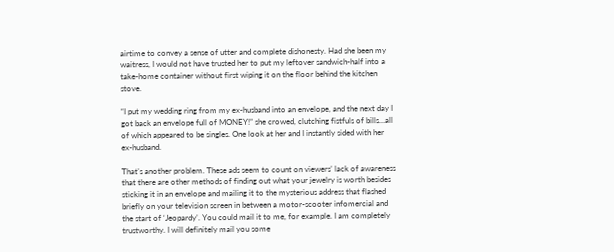airtime to convey a sense of utter and complete dishonesty. Had she been my waitress, I would not have trusted her to put my leftover sandwich-half into a take-home container without first wiping it on the floor behind the kitchen stove.

“I put my wedding ring from my ex-husband into an envelope, and the next day I got back an envelope full of MONEY!” she crowed, clutching fistfuls of bills…all of which appeared to be singles. One look at her and I instantly sided with her ex-husband.

That’s another problem. These ads seem to count on viewers’ lack of awareness that there are other methods of finding out what your jewelry is worth besides sticking it in an envelope and mailing it to the mysterious address that flashed briefly on your television screen in between a motor-scooter infomercial and the start of ‘Jeopardy’. You could mail it to me, for example. I am completely trustworthy. I will definitely mail you some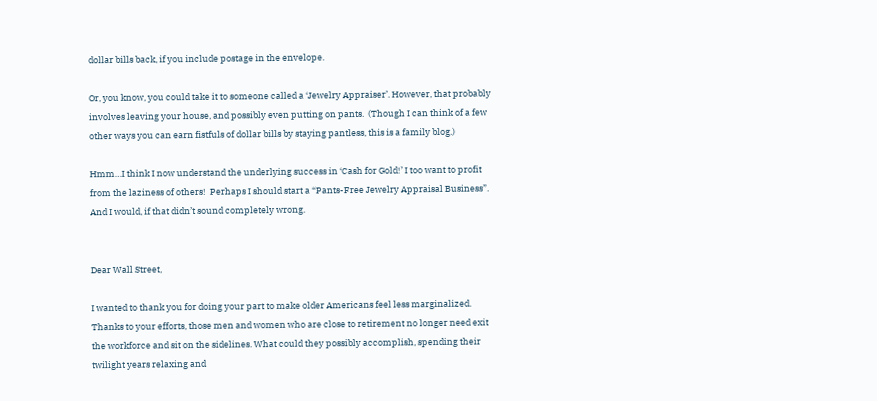dollar bills back, if you include postage in the envelope.

Or, you know, you could take it to someone called a ‘Jewelry Appraiser’. However, that probably involves leaving your house, and possibly even putting on pants.  (Though I can think of a few other ways you can earn fistfuls of dollar bills by staying pantless, this is a family blog.)

Hmm…I think I now understand the underlying success in ‘Cash for Gold!’ I too want to profit from the laziness of others!  Perhaps I should start a “Pants-Free Jewelry Appraisal Business”. And I would, if that didn’t sound completely wrong.


Dear Wall Street,

I wanted to thank you for doing your part to make older Americans feel less marginalized. Thanks to your efforts, those men and women who are close to retirement no longer need exit the workforce and sit on the sidelines. What could they possibly accomplish, spending their twilight years relaxing and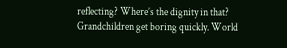reflecting? Where’s the dignity in that? Grandchildren get boring quickly. World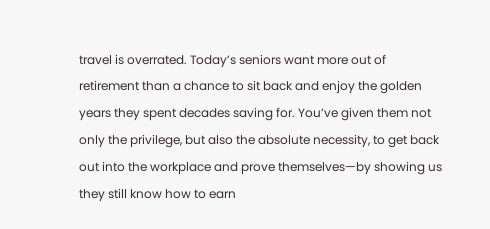travel is overrated. Today’s seniors want more out of retirement than a chance to sit back and enjoy the golden years they spent decades saving for. You’ve given them not only the privilege, but also the absolute necessity, to get back out into the workplace and prove themselves—by showing us they still know how to earn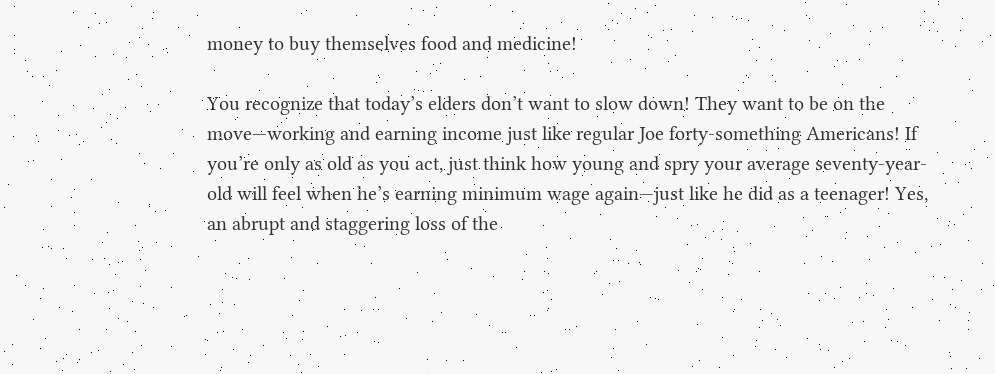money to buy themselves food and medicine!

You recognize that today’s elders don’t want to slow down! They want to be on the move—working and earning income just like regular Joe forty-something Americans! If you’re only as old as you act, just think how young and spry your average seventy-year-old will feel when he’s earning minimum wage again—just like he did as a teenager! Yes, an abrupt and staggering loss of the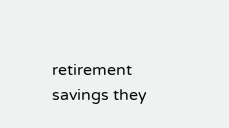retirement savings they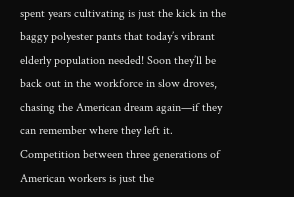spent years cultivating is just the kick in the baggy polyester pants that today’s vibrant elderly population needed! Soon they’ll be back out in the workforce in slow droves, chasing the American dream again—if they can remember where they left it. Competition between three generations of American workers is just the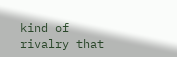kind of rivalry that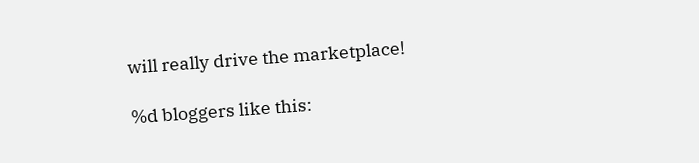will really drive the marketplace!

%d bloggers like this: